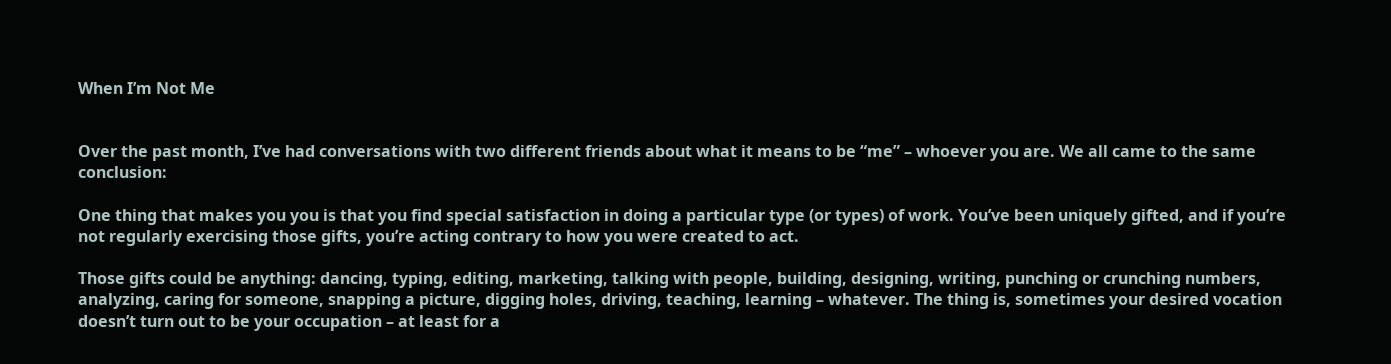When I’m Not Me


Over the past month, I’ve had conversations with two different friends about what it means to be “me” – whoever you are. We all came to the same conclusion:

One thing that makes you you is that you find special satisfaction in doing a particular type (or types) of work. You’ve been uniquely gifted, and if you’re not regularly exercising those gifts, you’re acting contrary to how you were created to act.

Those gifts could be anything: dancing, typing, editing, marketing, talking with people, building, designing, writing, punching or crunching numbers, analyzing, caring for someone, snapping a picture, digging holes, driving, teaching, learning – whatever. The thing is, sometimes your desired vocation doesn’t turn out to be your occupation – at least for a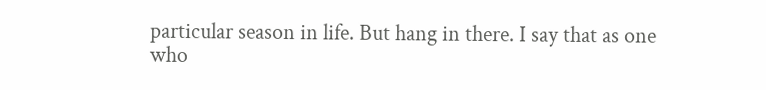particular season in life. But hang in there. I say that as one who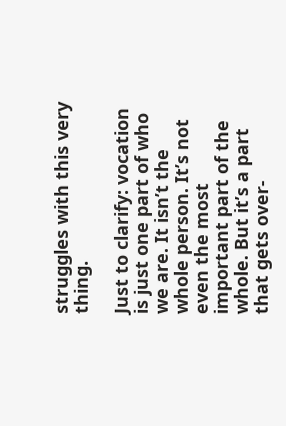struggles with this very thing.

Just to clarify: vocation is just one part of who we are. It isn’t the whole person. It’s not even the most important part of the whole. But it’s a part that gets over-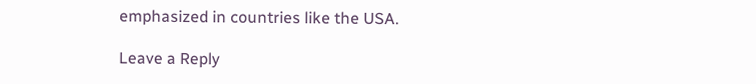emphasized in countries like the USA.

Leave a Reply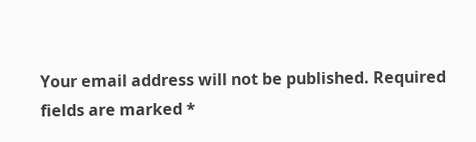Your email address will not be published. Required fields are marked *